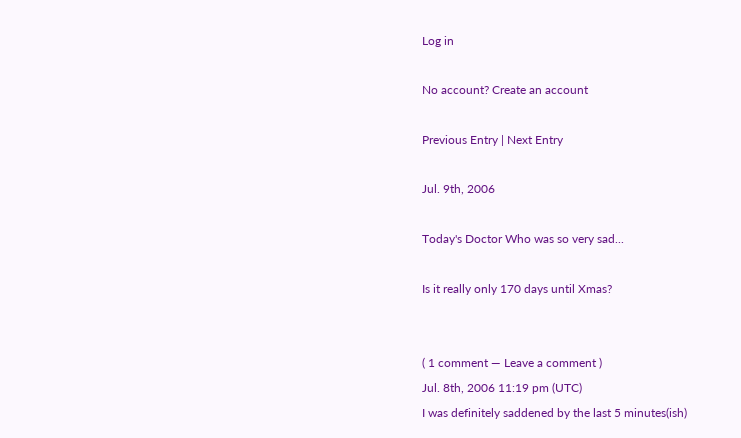Log in

No account? Create an account

Previous Entry | Next Entry

Jul. 9th, 2006

Today's Doctor Who was so very sad...

Is it really only 170 days until Xmas?


( 1 comment — Leave a comment )
Jul. 8th, 2006 11:19 pm (UTC)
I was definitely saddened by the last 5 minutes(ish)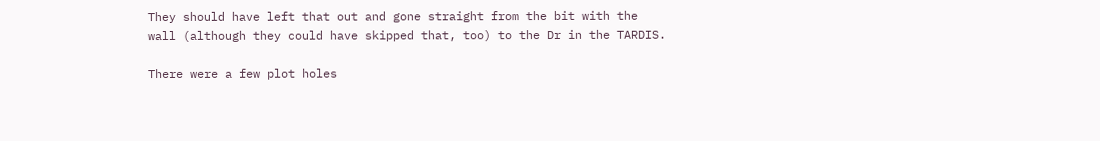They should have left that out and gone straight from the bit with the wall (although they could have skipped that, too) to the Dr in the TARDIS.

There were a few plot holes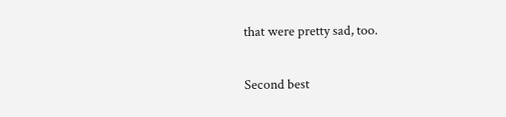that were pretty sad, too.

Second best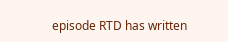episode RTD has written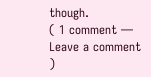though.
( 1 comment — Leave a comment )